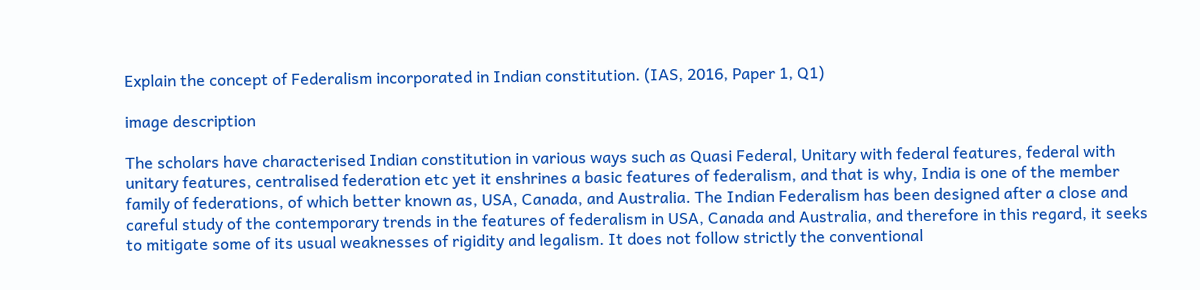Explain the concept of Federalism incorporated in Indian constitution. (IAS, 2016, Paper 1, Q1)

image description

The scholars have characterised Indian constitution in various ways such as Quasi Federal, Unitary with federal features, federal with unitary features, centralised federation etc yet it enshrines a basic features of federalism, and that is why, India is one of the member family of federations, of which better known as, USA, Canada, and Australia. The Indian Federalism has been designed after a close and careful study of the contemporary trends in the features of federalism in USA, Canada and Australia, and therefore in this regard, it seeks to mitigate some of its usual weaknesses of rigidity and legalism. It does not follow strictly the conventional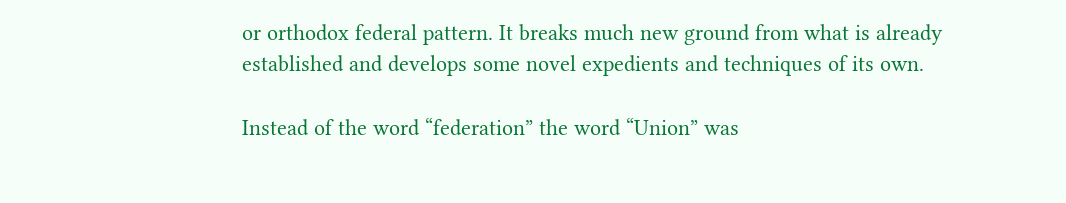or orthodox federal pattern. It breaks much new ground from what is already established and develops some novel expedients and techniques of its own.

Instead of the word “federation” the word “Union” was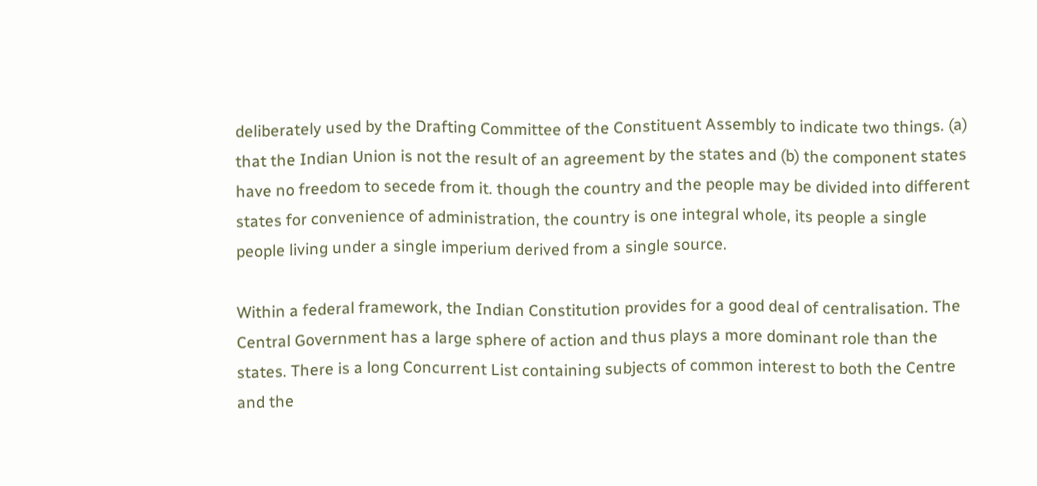deliberately used by the Drafting Committee of the Constituent Assembly to indicate two things. (a) that the Indian Union is not the result of an agreement by the states and (b) the component states have no freedom to secede from it. though the country and the people may be divided into different states for convenience of administration, the country is one integral whole, its people a single people living under a single imperium derived from a single source.

Within a federal framework, the Indian Constitution provides for a good deal of centralisation. The Central Government has a large sphere of action and thus plays a more dominant role than the states. There is a long Concurrent List containing subjects of common interest to both the Centre and the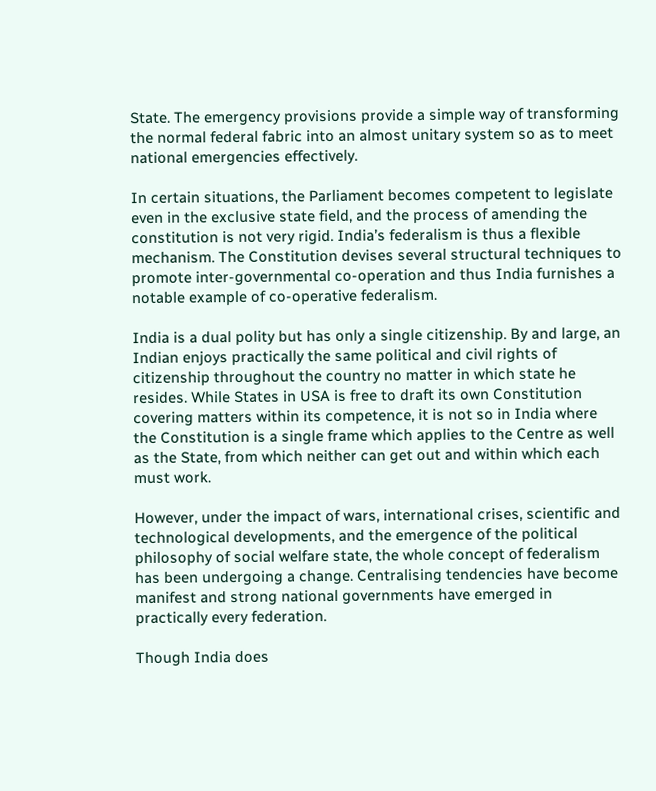State. The emergency provisions provide a simple way of transforming the normal federal fabric into an almost unitary system so as to meet national emergencies effectively.

In certain situations, the Parliament becomes competent to legislate even in the exclusive state field, and the process of amending the constitution is not very rigid. India’s federalism is thus a flexible mechanism. The Constitution devises several structural techniques to promote inter-governmental co-operation and thus India furnishes a notable example of co-operative federalism.

India is a dual polity but has only a single citizenship. By and large, an Indian enjoys practically the same political and civil rights of citizenship throughout the country no matter in which state he resides. While States in USA is free to draft its own Constitution covering matters within its competence, it is not so in India where the Constitution is a single frame which applies to the Centre as well as the State, from which neither can get out and within which each must work.

However, under the impact of wars, international crises, scientific and technological developments, and the emergence of the political philosophy of social welfare state, the whole concept of federalism has been undergoing a change. Centralising tendencies have become manifest and strong national governments have emerged in practically every federation.

Though India does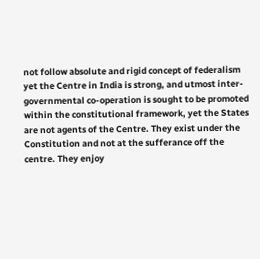not follow absolute and rigid concept of federalism yet the Centre in India is strong, and utmost inter-governmental co-operation is sought to be promoted within the constitutional framework, yet the States are not agents of the Centre. They exist under the Constitution and not at the sufferance off the centre. They enjoy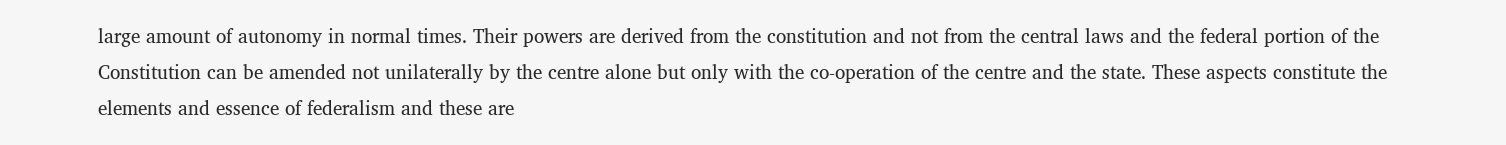large amount of autonomy in normal times. Their powers are derived from the constitution and not from the central laws and the federal portion of the Constitution can be amended not unilaterally by the centre alone but only with the co-operation of the centre and the state. These aspects constitute the elements and essence of federalism and these are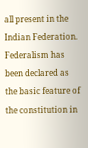all present in the Indian Federation. Federalism has been declared as the basic feature of the constitution in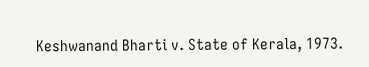Keshwanand Bharti v. State of Kerala, 1973.